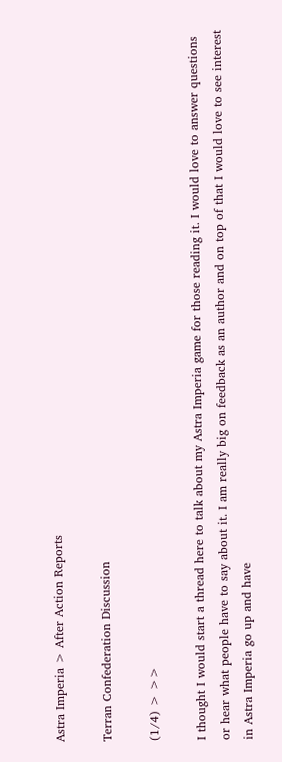Astra Imperia > After Action Reports

Terran Confederation Discussion

(1/4) > >>

I thought I would start a thread here to talk about my Astra Imperia game for those reading it. I would love to answer questions or hear what people have to say about it. I am really big on feedback as an author and on top of that I would love to see interest in Astra Imperia go up and have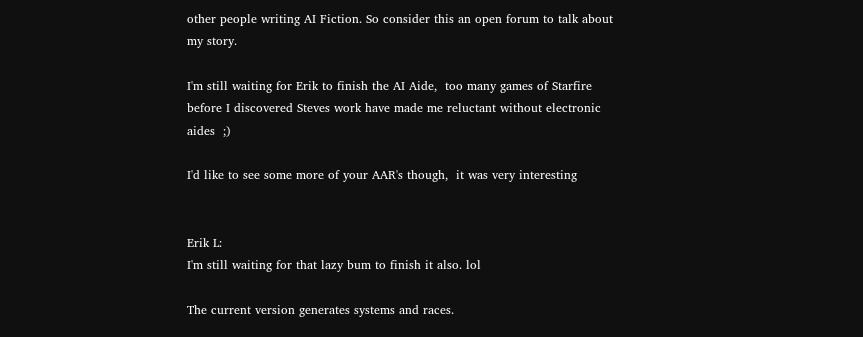other people writing AI Fiction. So consider this an open forum to talk about my story.

I'm still waiting for Erik to finish the AI Aide,  too many games of Starfire before I discovered Steves work have made me reluctant without electronic aides  ;)

I'd like to see some more of your AAR's though,  it was very interesting


Erik L:
I'm still waiting for that lazy bum to finish it also. lol

The current version generates systems and races.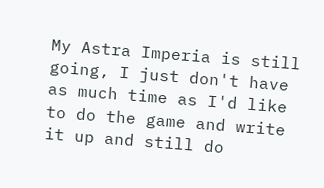My Astra Imperia is still going, I just don't have as much time as I'd like to do the game and write it up and still do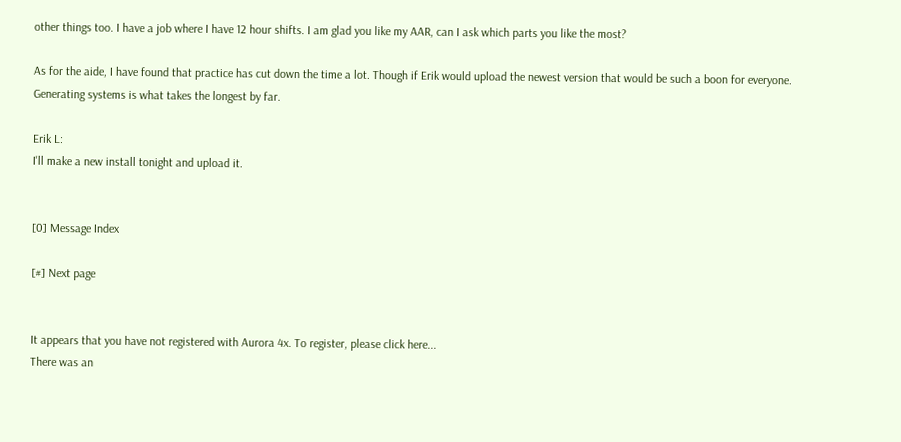other things too. I have a job where I have 12 hour shifts. I am glad you like my AAR, can I ask which parts you like the most?

As for the aide, I have found that practice has cut down the time a lot. Though if Erik would upload the newest version that would be such a boon for everyone. Generating systems is what takes the longest by far.

Erik L:
I'll make a new install tonight and upload it.


[0] Message Index

[#] Next page


It appears that you have not registered with Aurora 4x. To register, please click here...
There was an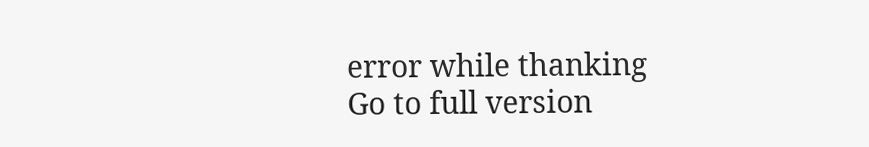error while thanking
Go to full version